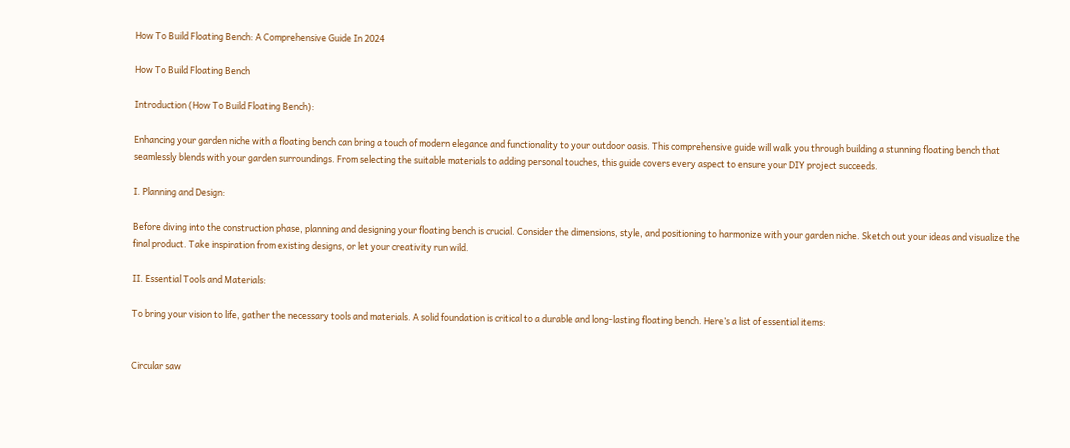How To Build Floating Bench: A Comprehensive Guide In 2024

How To Build Floating Bench

Introduction (How To Build Floating Bench):

Enhancing your garden niche with a floating bench can bring a touch of modern elegance and functionality to your outdoor oasis. This comprehensive guide will walk you through building a stunning floating bench that seamlessly blends with your garden surroundings. From selecting the suitable materials to adding personal touches, this guide covers every aspect to ensure your DIY project succeeds.

I. Planning and Design:

Before diving into the construction phase, planning and designing your floating bench is crucial. Consider the dimensions, style, and positioning to harmonize with your garden niche. Sketch out your ideas and visualize the final product. Take inspiration from existing designs, or let your creativity run wild.

II. Essential Tools and Materials:

To bring your vision to life, gather the necessary tools and materials. A solid foundation is critical to a durable and long-lasting floating bench. Here’s a list of essential items:


Circular saw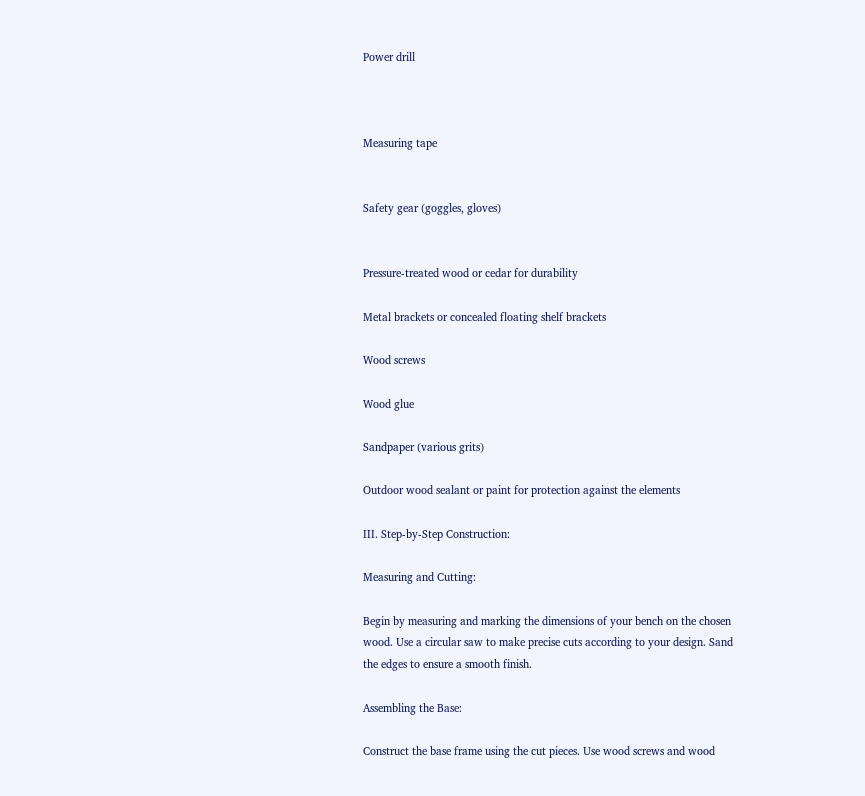Power drill



Measuring tape


Safety gear (goggles, gloves)


Pressure-treated wood or cedar for durability

Metal brackets or concealed floating shelf brackets

Wood screws

Wood glue

Sandpaper (various grits)

Outdoor wood sealant or paint for protection against the elements

III. Step-by-Step Construction:

Measuring and Cutting:

Begin by measuring and marking the dimensions of your bench on the chosen wood. Use a circular saw to make precise cuts according to your design. Sand the edges to ensure a smooth finish.

Assembling the Base:

Construct the base frame using the cut pieces. Use wood screws and wood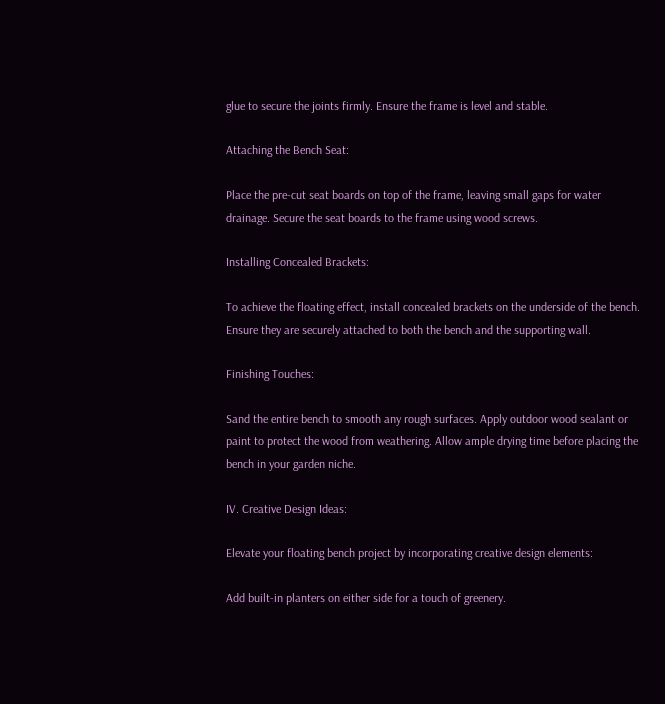glue to secure the joints firmly. Ensure the frame is level and stable.

Attaching the Bench Seat:

Place the pre-cut seat boards on top of the frame, leaving small gaps for water drainage. Secure the seat boards to the frame using wood screws.

Installing Concealed Brackets:

To achieve the floating effect, install concealed brackets on the underside of the bench. Ensure they are securely attached to both the bench and the supporting wall.

Finishing Touches:

Sand the entire bench to smooth any rough surfaces. Apply outdoor wood sealant or paint to protect the wood from weathering. Allow ample drying time before placing the bench in your garden niche.

IV. Creative Design Ideas:

Elevate your floating bench project by incorporating creative design elements:

Add built-in planters on either side for a touch of greenery.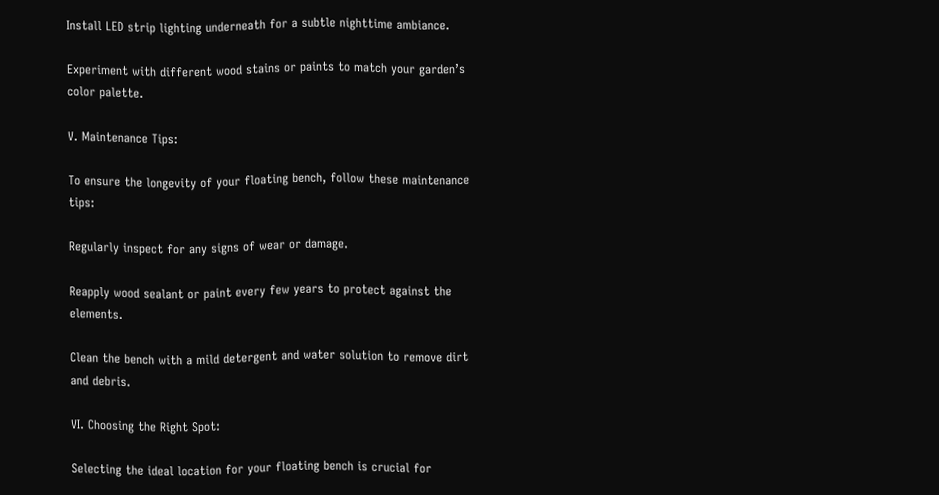Install LED strip lighting underneath for a subtle nighttime ambiance.

Experiment with different wood stains or paints to match your garden’s color palette.

V. Maintenance Tips:

To ensure the longevity of your floating bench, follow these maintenance tips:

Regularly inspect for any signs of wear or damage.

Reapply wood sealant or paint every few years to protect against the elements.

Clean the bench with a mild detergent and water solution to remove dirt and debris.

VI. Choosing the Right Spot:

Selecting the ideal location for your floating bench is crucial for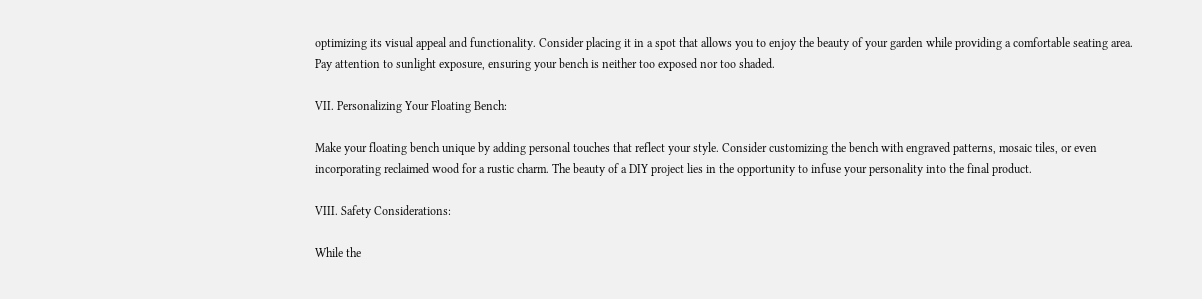optimizing its visual appeal and functionality. Consider placing it in a spot that allows you to enjoy the beauty of your garden while providing a comfortable seating area. Pay attention to sunlight exposure, ensuring your bench is neither too exposed nor too shaded.

VII. Personalizing Your Floating Bench:

Make your floating bench unique by adding personal touches that reflect your style. Consider customizing the bench with engraved patterns, mosaic tiles, or even incorporating reclaimed wood for a rustic charm. The beauty of a DIY project lies in the opportunity to infuse your personality into the final product.

VIII. Safety Considerations:

While the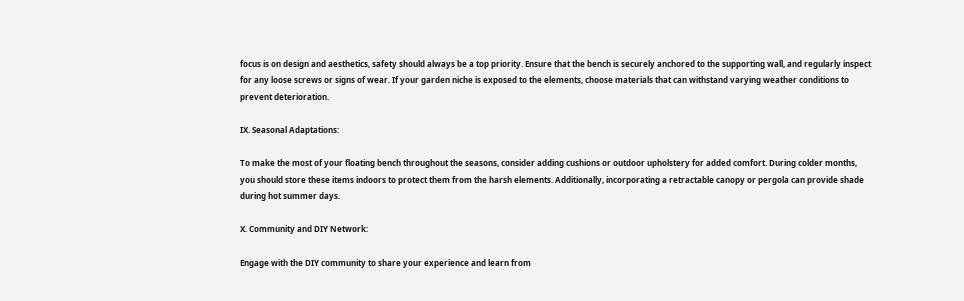focus is on design and aesthetics, safety should always be a top priority. Ensure that the bench is securely anchored to the supporting wall, and regularly inspect for any loose screws or signs of wear. If your garden niche is exposed to the elements, choose materials that can withstand varying weather conditions to prevent deterioration.

IX. Seasonal Adaptations:

To make the most of your floating bench throughout the seasons, consider adding cushions or outdoor upholstery for added comfort. During colder months, you should store these items indoors to protect them from the harsh elements. Additionally, incorporating a retractable canopy or pergola can provide shade during hot summer days.

X. Community and DIY Network:

Engage with the DIY community to share your experience and learn from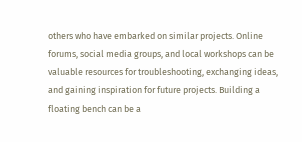others who have embarked on similar projects. Online forums, social media groups, and local workshops can be valuable resources for troubleshooting, exchanging ideas, and gaining inspiration for future projects. Building a floating bench can be a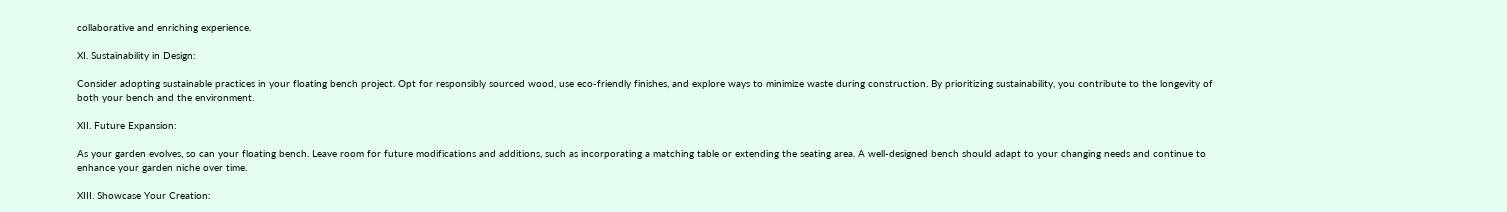collaborative and enriching experience.

XI. Sustainability in Design:

Consider adopting sustainable practices in your floating bench project. Opt for responsibly sourced wood, use eco-friendly finishes, and explore ways to minimize waste during construction. By prioritizing sustainability, you contribute to the longevity of both your bench and the environment.

XII. Future Expansion:

As your garden evolves, so can your floating bench. Leave room for future modifications and additions, such as incorporating a matching table or extending the seating area. A well-designed bench should adapt to your changing needs and continue to enhance your garden niche over time.

XIII. Showcase Your Creation: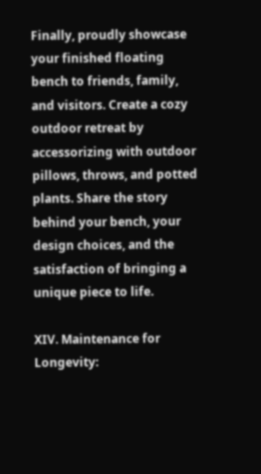Finally, proudly showcase your finished floating bench to friends, family, and visitors. Create a cozy outdoor retreat by accessorizing with outdoor pillows, throws, and potted plants. Share the story behind your bench, your design choices, and the satisfaction of bringing a unique piece to life.

XIV. Maintenance for Longevity: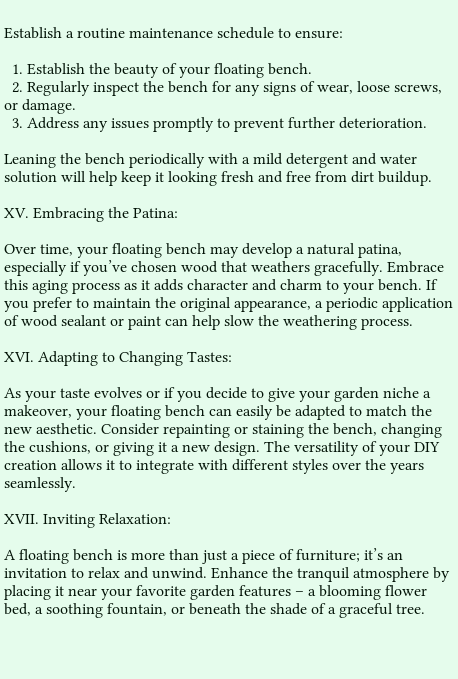Establish a routine maintenance schedule to ensure:

  1. Establish the beauty of your floating bench.
  2. Regularly inspect the bench for any signs of wear, loose screws, or damage.
  3. Address any issues promptly to prevent further deterioration.

Leaning the bench periodically with a mild detergent and water solution will help keep it looking fresh and free from dirt buildup.

XV. Embracing the Patina:

Over time, your floating bench may develop a natural patina, especially if you’ve chosen wood that weathers gracefully. Embrace this aging process as it adds character and charm to your bench. If you prefer to maintain the original appearance, a periodic application of wood sealant or paint can help slow the weathering process.

XVI. Adapting to Changing Tastes:

As your taste evolves or if you decide to give your garden niche a makeover, your floating bench can easily be adapted to match the new aesthetic. Consider repainting or staining the bench, changing the cushions, or giving it a new design. The versatility of your DIY creation allows it to integrate with different styles over the years seamlessly.

XVII. Inviting Relaxation:

A floating bench is more than just a piece of furniture; it’s an invitation to relax and unwind. Enhance the tranquil atmosphere by placing it near your favorite garden features – a blooming flower bed, a soothing fountain, or beneath the shade of a graceful tree.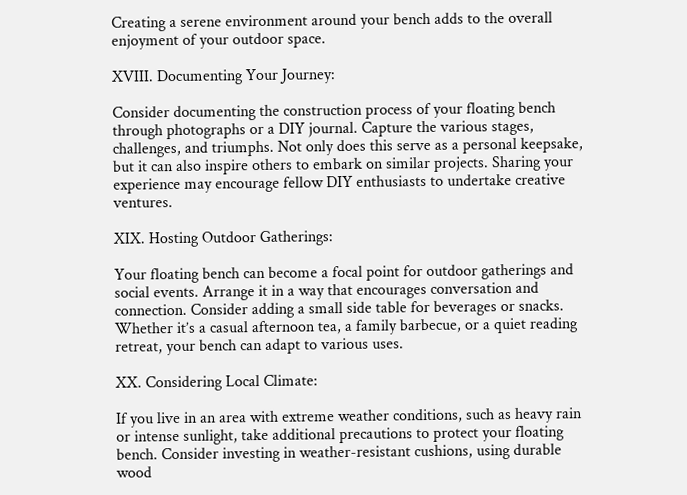Creating a serene environment around your bench adds to the overall enjoyment of your outdoor space.

XVIII. Documenting Your Journey:

Consider documenting the construction process of your floating bench through photographs or a DIY journal. Capture the various stages, challenges, and triumphs. Not only does this serve as a personal keepsake, but it can also inspire others to embark on similar projects. Sharing your experience may encourage fellow DIY enthusiasts to undertake creative ventures.

XIX. Hosting Outdoor Gatherings:

Your floating bench can become a focal point for outdoor gatherings and social events. Arrange it in a way that encourages conversation and connection. Consider adding a small side table for beverages or snacks. Whether it’s a casual afternoon tea, a family barbecue, or a quiet reading retreat, your bench can adapt to various uses.

XX. Considering Local Climate:

If you live in an area with extreme weather conditions, such as heavy rain or intense sunlight, take additional precautions to protect your floating bench. Consider investing in weather-resistant cushions, using durable wood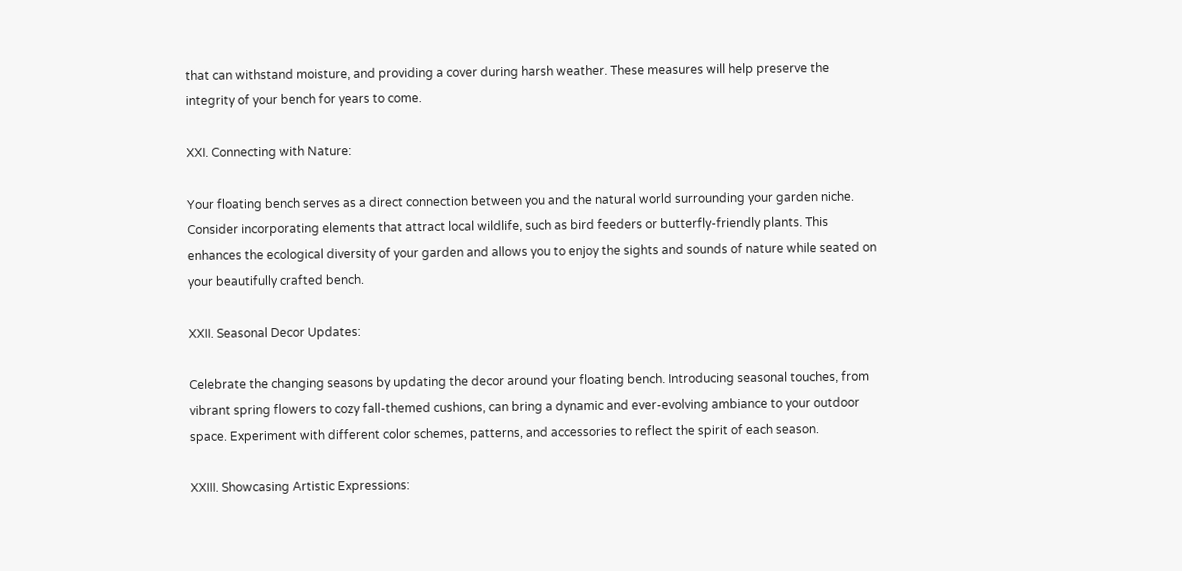that can withstand moisture, and providing a cover during harsh weather. These measures will help preserve the integrity of your bench for years to come.

XXI. Connecting with Nature:

Your floating bench serves as a direct connection between you and the natural world surrounding your garden niche. Consider incorporating elements that attract local wildlife, such as bird feeders or butterfly-friendly plants. This enhances the ecological diversity of your garden and allows you to enjoy the sights and sounds of nature while seated on your beautifully crafted bench.

XXII. Seasonal Decor Updates:

Celebrate the changing seasons by updating the decor around your floating bench. Introducing seasonal touches, from vibrant spring flowers to cozy fall-themed cushions, can bring a dynamic and ever-evolving ambiance to your outdoor space. Experiment with different color schemes, patterns, and accessories to reflect the spirit of each season.

XXIII. Showcasing Artistic Expressions: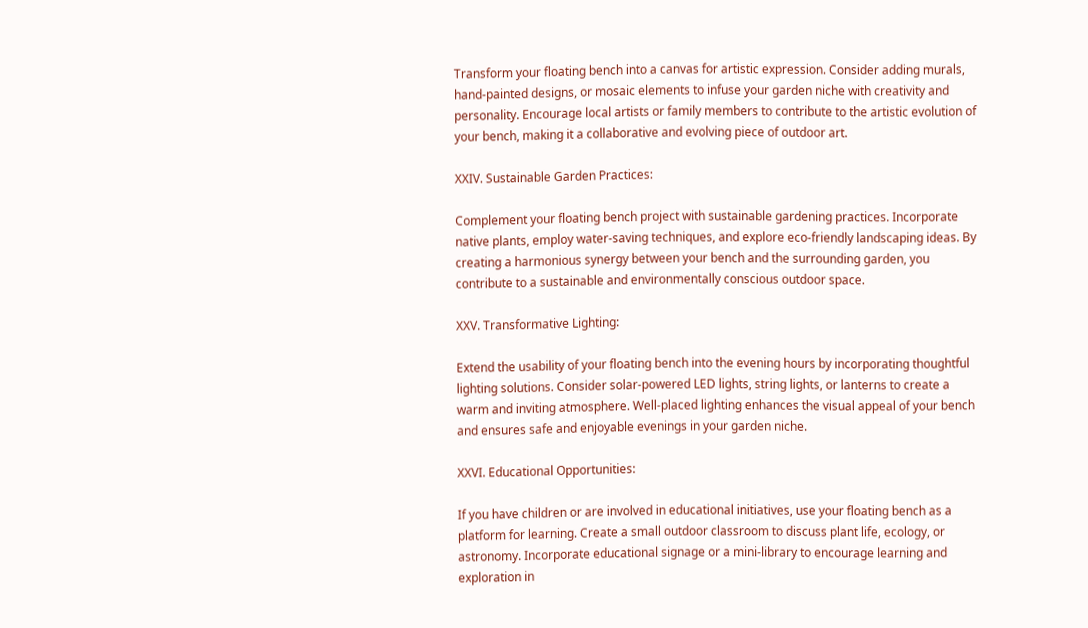Transform your floating bench into a canvas for artistic expression. Consider adding murals, hand-painted designs, or mosaic elements to infuse your garden niche with creativity and personality. Encourage local artists or family members to contribute to the artistic evolution of your bench, making it a collaborative and evolving piece of outdoor art.

XXIV. Sustainable Garden Practices:

Complement your floating bench project with sustainable gardening practices. Incorporate native plants, employ water-saving techniques, and explore eco-friendly landscaping ideas. By creating a harmonious synergy between your bench and the surrounding garden, you contribute to a sustainable and environmentally conscious outdoor space.

XXV. Transformative Lighting:

Extend the usability of your floating bench into the evening hours by incorporating thoughtful lighting solutions. Consider solar-powered LED lights, string lights, or lanterns to create a warm and inviting atmosphere. Well-placed lighting enhances the visual appeal of your bench and ensures safe and enjoyable evenings in your garden niche.

XXVI. Educational Opportunities:

If you have children or are involved in educational initiatives, use your floating bench as a platform for learning. Create a small outdoor classroom to discuss plant life, ecology, or astronomy. Incorporate educational signage or a mini-library to encourage learning and exploration in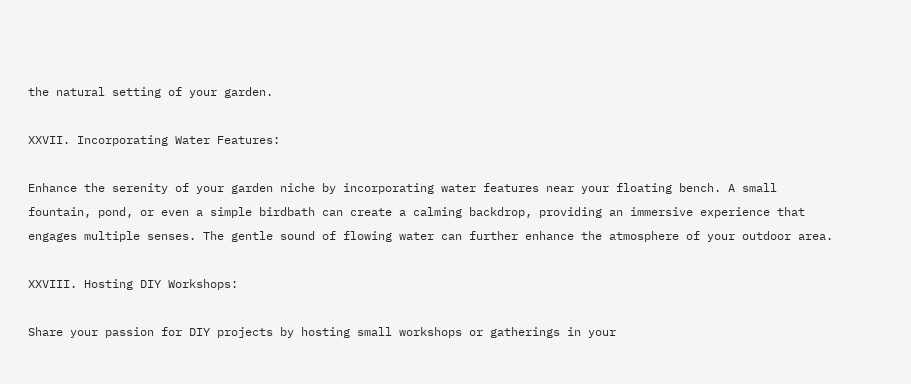the natural setting of your garden.

XXVII. Incorporating Water Features:

Enhance the serenity of your garden niche by incorporating water features near your floating bench. A small fountain, pond, or even a simple birdbath can create a calming backdrop, providing an immersive experience that engages multiple senses. The gentle sound of flowing water can further enhance the atmosphere of your outdoor area.

XXVIII. Hosting DIY Workshops:

Share your passion for DIY projects by hosting small workshops or gatherings in your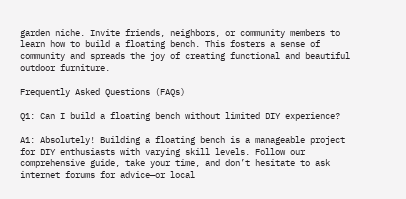garden niche. Invite friends, neighbors, or community members to learn how to build a floating bench. This fosters a sense of community and spreads the joy of creating functional and beautiful outdoor furniture.

Frequently Asked Questions (FAQs)

Q1: Can I build a floating bench without limited DIY experience?

A1: Absolutely! Building a floating bench is a manageable project for DIY enthusiasts with varying skill levels. Follow our comprehensive guide, take your time, and don’t hesitate to ask internet forums for advice—or local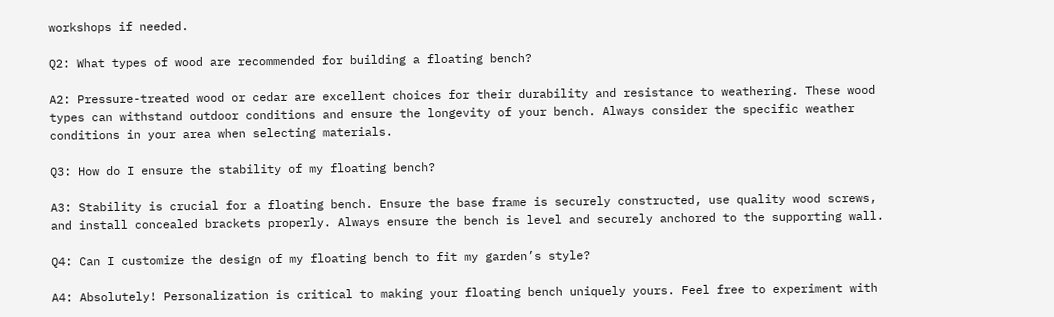workshops if needed.

Q2: What types of wood are recommended for building a floating bench?

A2: Pressure-treated wood or cedar are excellent choices for their durability and resistance to weathering. These wood types can withstand outdoor conditions and ensure the longevity of your bench. Always consider the specific weather conditions in your area when selecting materials.

Q3: How do I ensure the stability of my floating bench?

A3: Stability is crucial for a floating bench. Ensure the base frame is securely constructed, use quality wood screws, and install concealed brackets properly. Always ensure the bench is level and securely anchored to the supporting wall.

Q4: Can I customize the design of my floating bench to fit my garden’s style?

A4: Absolutely! Personalization is critical to making your floating bench uniquely yours. Feel free to experiment with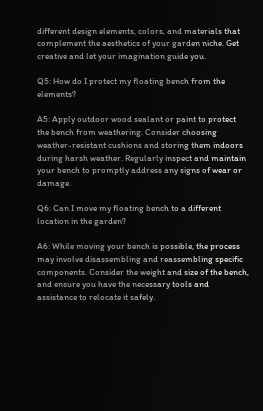different design elements, colors, and materials that complement the aesthetics of your garden niche. Get creative and let your imagination guide you.

Q5: How do I protect my floating bench from the elements?

A5: Apply outdoor wood sealant or paint to protect the bench from weathering. Consider choosing weather-resistant cushions and storing them indoors during harsh weather. Regularly inspect and maintain your bench to promptly address any signs of wear or damage.

Q6: Can I move my floating bench to a different location in the garden?

A6: While moving your bench is possible, the process may involve disassembling and reassembling specific components. Consider the weight and size of the bench, and ensure you have the necessary tools and assistance to relocate it safely.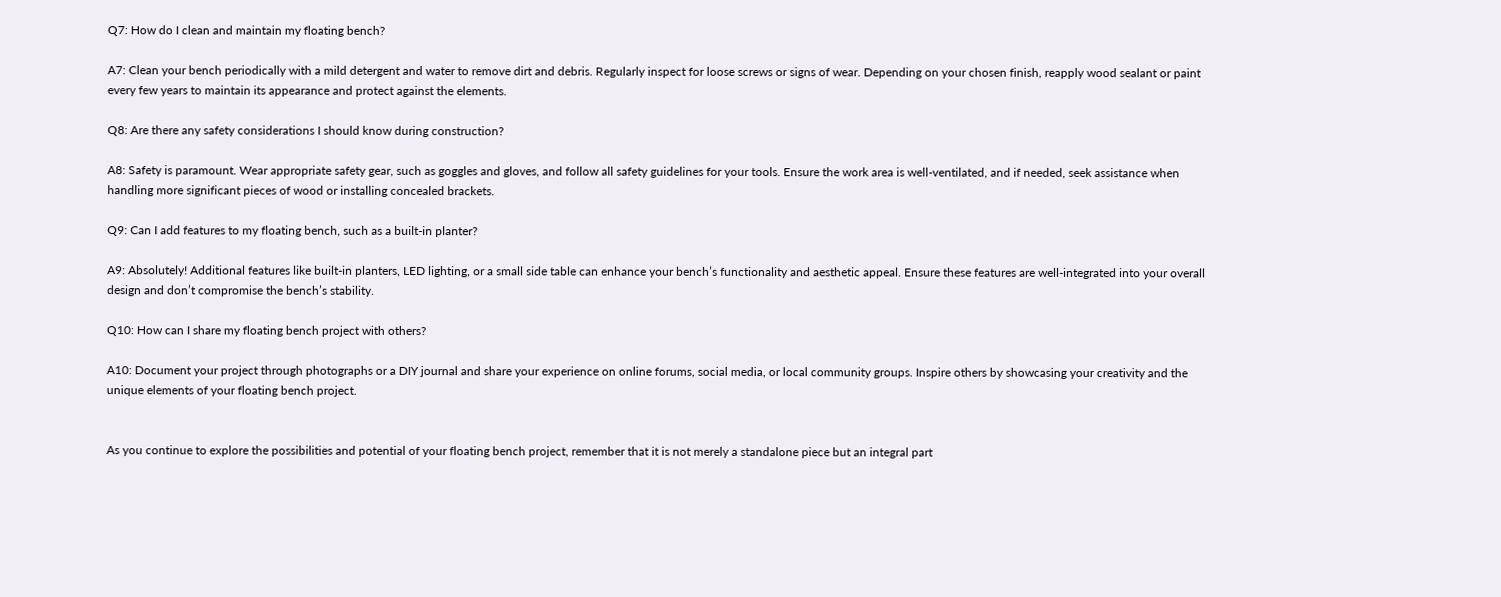Q7: How do I clean and maintain my floating bench?

A7: Clean your bench periodically with a mild detergent and water to remove dirt and debris. Regularly inspect for loose screws or signs of wear. Depending on your chosen finish, reapply wood sealant or paint every few years to maintain its appearance and protect against the elements.

Q8: Are there any safety considerations I should know during construction?

A8: Safety is paramount. Wear appropriate safety gear, such as goggles and gloves, and follow all safety guidelines for your tools. Ensure the work area is well-ventilated, and if needed, seek assistance when handling more significant pieces of wood or installing concealed brackets.

Q9: Can I add features to my floating bench, such as a built-in planter?

A9: Absolutely! Additional features like built-in planters, LED lighting, or a small side table can enhance your bench’s functionality and aesthetic appeal. Ensure these features are well-integrated into your overall design and don’t compromise the bench’s stability.

Q10: How can I share my floating bench project with others?

A10: Document your project through photographs or a DIY journal and share your experience on online forums, social media, or local community groups. Inspire others by showcasing your creativity and the unique elements of your floating bench project.


As you continue to explore the possibilities and potential of your floating bench project, remember that it is not merely a standalone piece but an integral part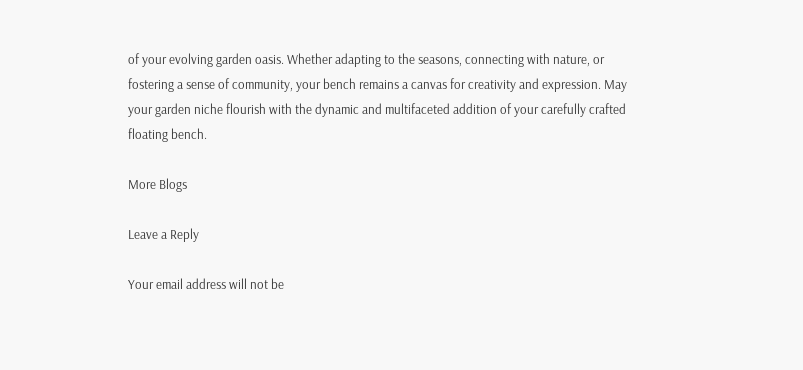of your evolving garden oasis. Whether adapting to the seasons, connecting with nature, or fostering a sense of community, your bench remains a canvas for creativity and expression. May your garden niche flourish with the dynamic and multifaceted addition of your carefully crafted floating bench.

More Blogs

Leave a Reply

Your email address will not be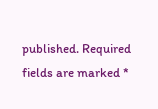published. Required fields are marked *